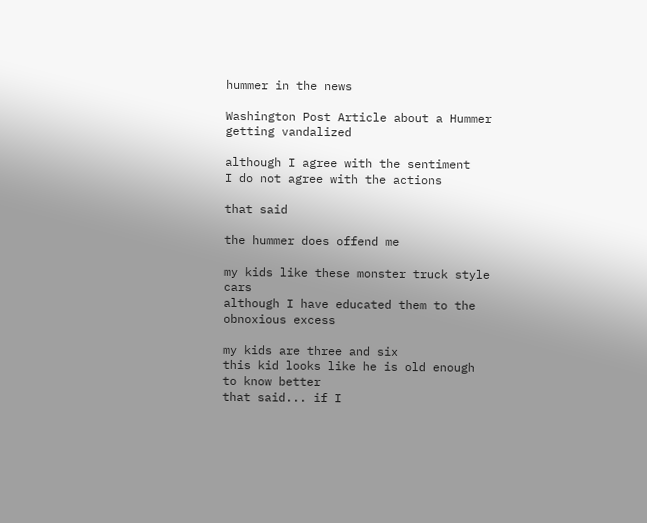hummer in the news

Washington Post Article about a Hummer getting vandalized

although I agree with the sentiment
I do not agree with the actions

that said

the hummer does offend me

my kids like these monster truck style cars
although I have educated them to the obnoxious excess

my kids are three and six
this kid looks like he is old enough to know better
that said... if I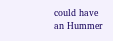could have an Hummer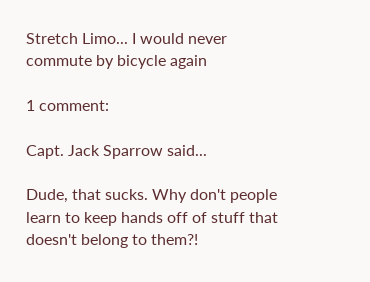Stretch Limo... I would never commute by bicycle again

1 comment:

Capt. Jack Sparrow said...

Dude, that sucks. Why don't people learn to keep hands off of stuff that doesn't belong to them?!